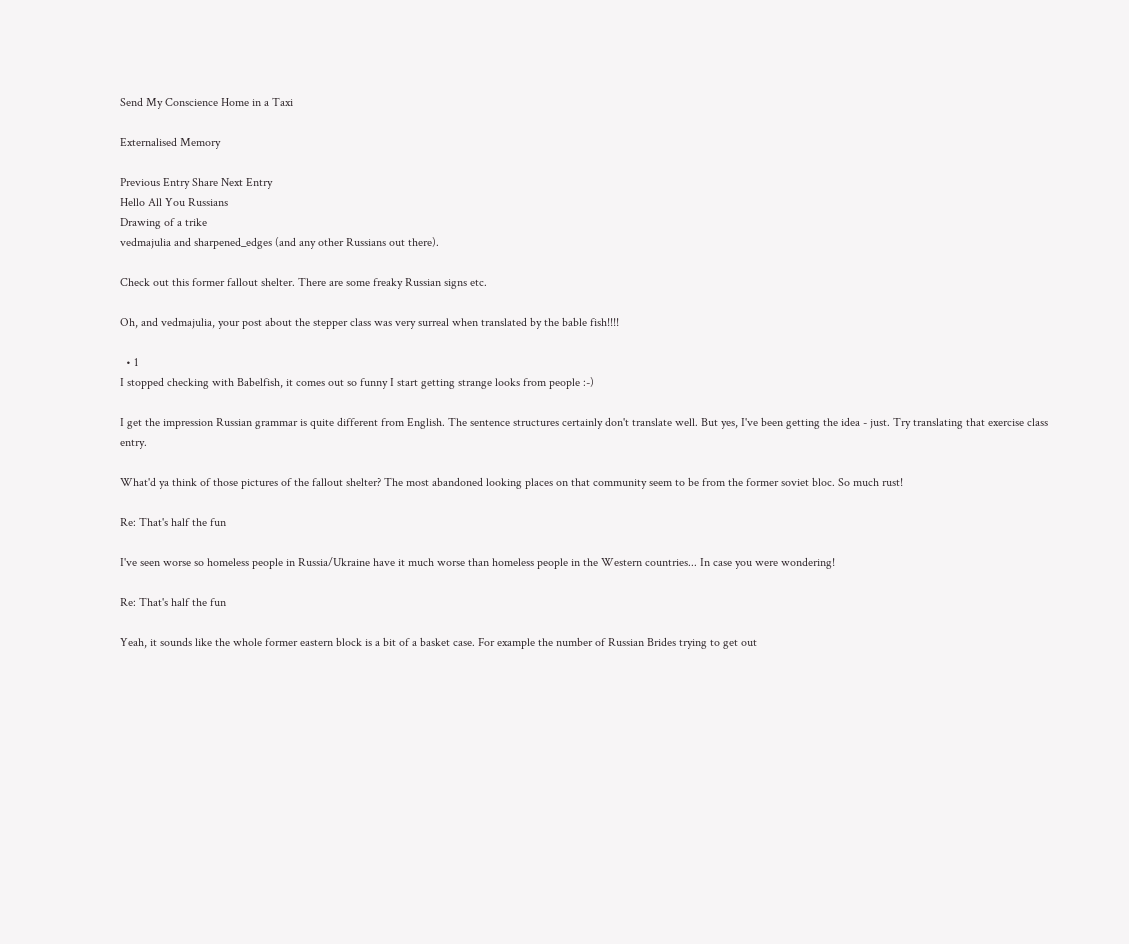Send My Conscience Home in a Taxi

Externalised Memory

Previous Entry Share Next Entry
Hello All You Russians
Drawing of a trike
vedmajulia and sharpened_edges (and any other Russians out there).

Check out this former fallout shelter. There are some freaky Russian signs etc.

Oh, and vedmajulia, your post about the stepper class was very surreal when translated by the bable fish!!!!

  • 1
I stopped checking with Babelfish, it comes out so funny I start getting strange looks from people :-)

I get the impression Russian grammar is quite different from English. The sentence structures certainly don't translate well. But yes, I've been getting the idea - just. Try translating that exercise class entry.

What'd ya think of those pictures of the fallout shelter? The most abandoned looking places on that community seem to be from the former soviet bloc. So much rust!

Re: That's half the fun

I've seen worse so homeless people in Russia/Ukraine have it much worse than homeless people in the Western countries... In case you were wondering!

Re: That's half the fun

Yeah, it sounds like the whole former eastern block is a bit of a basket case. For example the number of Russian Brides trying to get out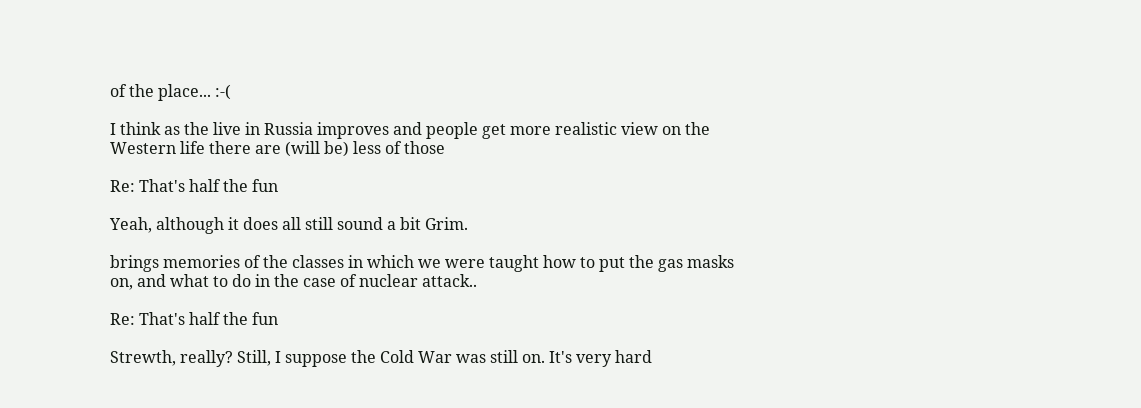of the place... :-(

I think as the live in Russia improves and people get more realistic view on the Western life there are (will be) less of those

Re: That's half the fun

Yeah, although it does all still sound a bit Grim.

brings memories of the classes in which we were taught how to put the gas masks on, and what to do in the case of nuclear attack..

Re: That's half the fun

Strewth, really? Still, I suppose the Cold War was still on. It's very hard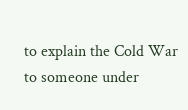to explain the Cold War to someone under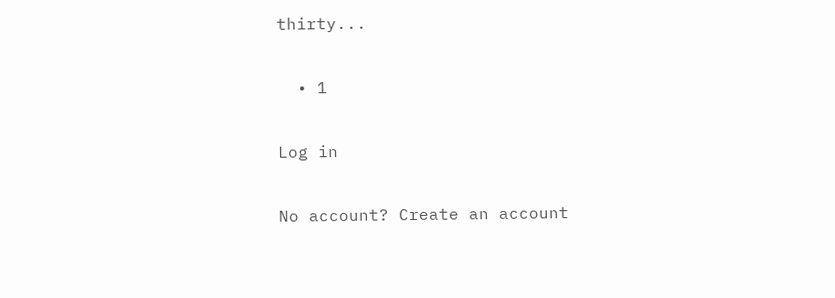thirty...

  • 1

Log in

No account? Create an account